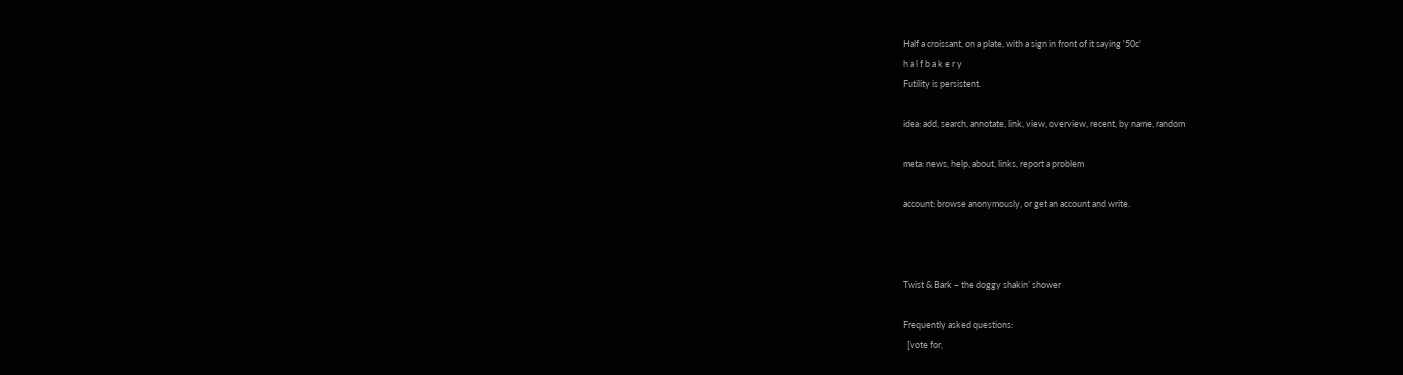Half a croissant, on a plate, with a sign in front of it saying '50c'
h a l f b a k e r y
Futility is persistent.

idea: add, search, annotate, link, view, overview, recent, by name, random

meta: news, help, about, links, report a problem

account: browse anonymously, or get an account and write.



Twist & Bark – the doggy shakin’ shower

Frequently asked questions:
  [vote for,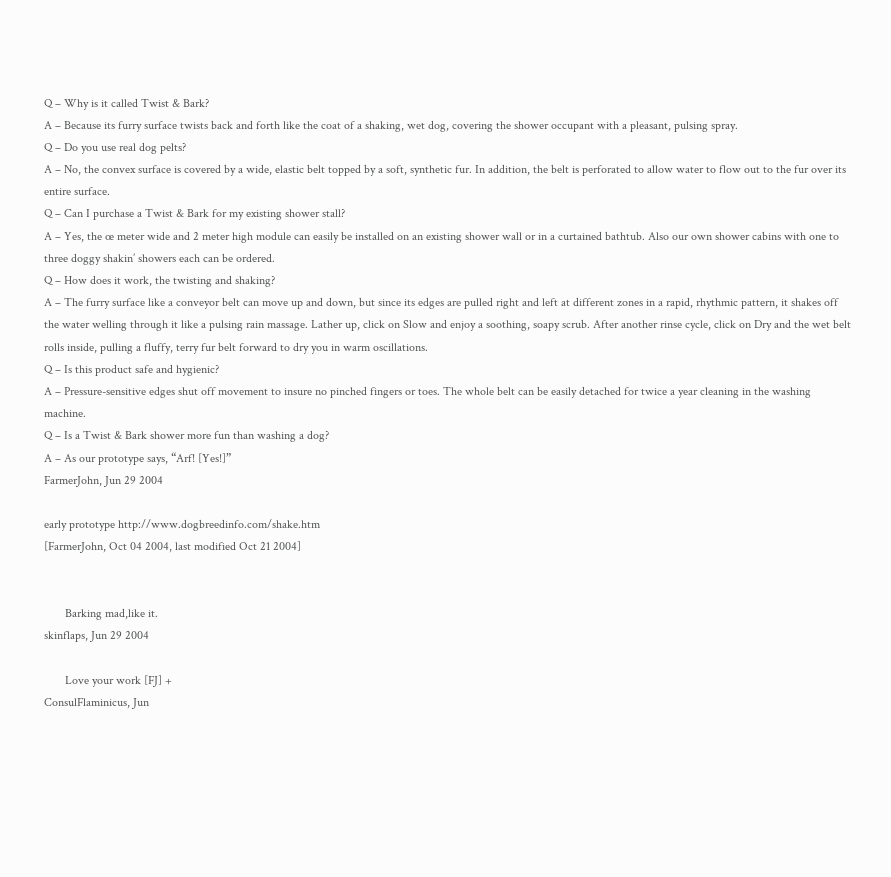Q – Why is it called Twist & Bark?
A – Because its furry surface twists back and forth like the coat of a shaking, wet dog, covering the shower occupant with a pleasant, pulsing spray.
Q – Do you use real dog pelts?
A – No, the convex surface is covered by a wide, elastic belt topped by a soft, synthetic fur. In addition, the belt is perforated to allow water to flow out to the fur over its entire surface.
Q – Can I purchase a Twist & Bark for my existing shower stall?
A – Yes, the œ meter wide and 2 meter high module can easily be installed on an existing shower wall or in a curtained bathtub. Also our own shower cabins with one to three doggy shakin’ showers each can be ordered.
Q – How does it work, the twisting and shaking?
A – The furry surface like a conveyor belt can move up and down, but since its edges are pulled right and left at different zones in a rapid, rhythmic pattern, it shakes off the water welling through it like a pulsing rain massage. Lather up, click on Slow and enjoy a soothing, soapy scrub. After another rinse cycle, click on Dry and the wet belt rolls inside, pulling a fluffy, terry fur belt forward to dry you in warm oscillations.
Q – Is this product safe and hygienic?
A – Pressure-sensitive edges shut off movement to insure no pinched fingers or toes. The whole belt can be easily detached for twice a year cleaning in the washing machine.
Q – Is a Twist & Bark shower more fun than washing a dog?
A – As our prototype says, “Arf! [Yes!]”
FarmerJohn, Jun 29 2004

early prototype http://www.dogbreedinfo.com/shake.htm
[FarmerJohn, Oct 04 2004, last modified Oct 21 2004]


       Barking mad,like it.
skinflaps, Jun 29 2004

       Love your work [FJ] +
ConsulFlaminicus, Jun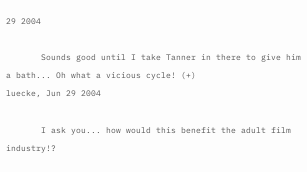29 2004

       Sounds good until I take Tanner in there to give him a bath... Oh what a vicious cycle! (+)
luecke, Jun 29 2004

       I ask you... how would this benefit the adult film industry!?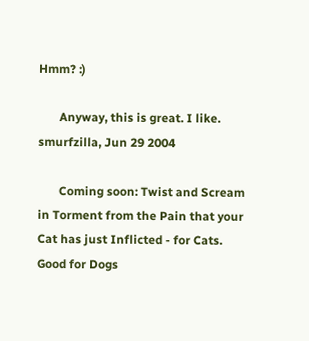Hmm? :)

       Anyway, this is great. I like.
smurfzilla, Jun 29 2004

       Coming soon: Twist and Scream in Torment from the Pain that your Cat has just Inflicted - for Cats.
Good for Dogs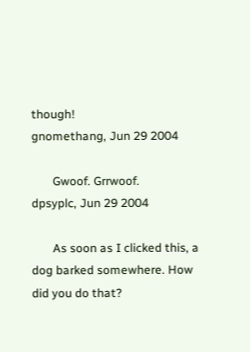though!
gnomethang, Jun 29 2004

       Gwoof. Grrwoof.
dpsyplc, Jun 29 2004

       As soon as I clicked this, a dog barked somewhere. How did you do that?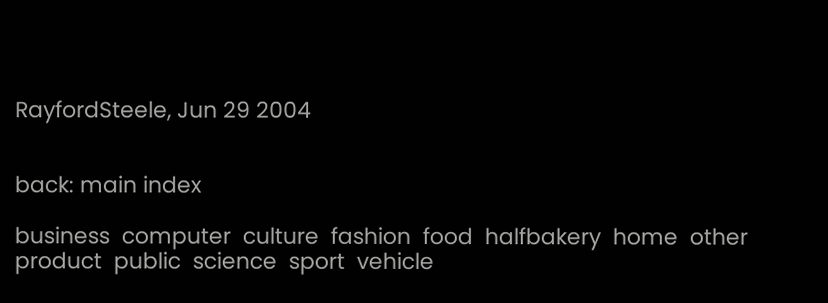RayfordSteele, Jun 29 2004


back: main index

business  computer  culture  fashion  food  halfbakery  home  other  product  public  science  sport  vehicle